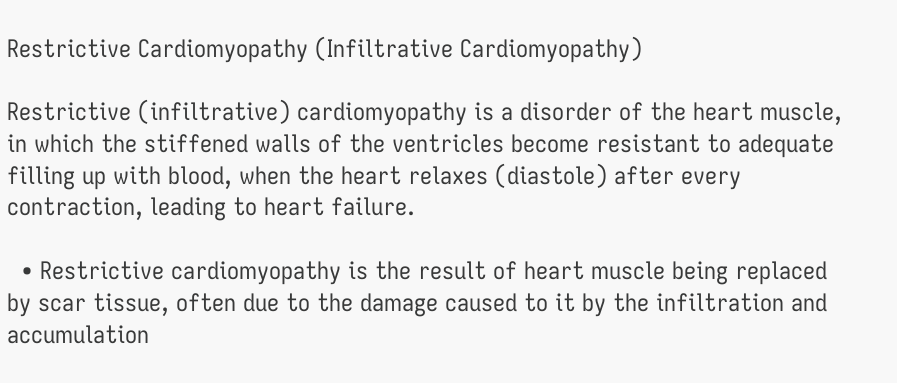Restrictive Cardiomyopathy (Infiltrative Cardiomyopathy)

Restrictive (infiltrative) cardiomyopathy is a disorder of the heart muscle, in which the stiffened walls of the ventricles become resistant to adequate filling up with blood, when the heart relaxes (diastole) after every contraction, leading to heart failure.

  • Restrictive cardiomyopathy is the result of heart muscle being replaced by scar tissue, often due to the damage caused to it by the infiltration and accumulation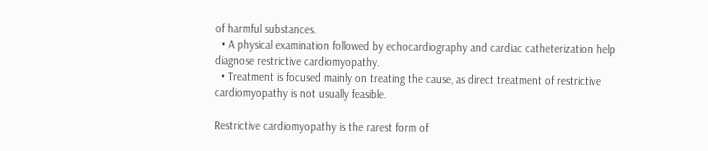of harmful substances.
  • A physical examination followed by echocardiography and cardiac catheterization help diagnose restrictive cardiomyopathy.
  • Treatment is focused mainly on treating the cause, as direct treatment of restrictive cardiomyopathy is not usually feasible.

Restrictive cardiomyopathy is the rarest form of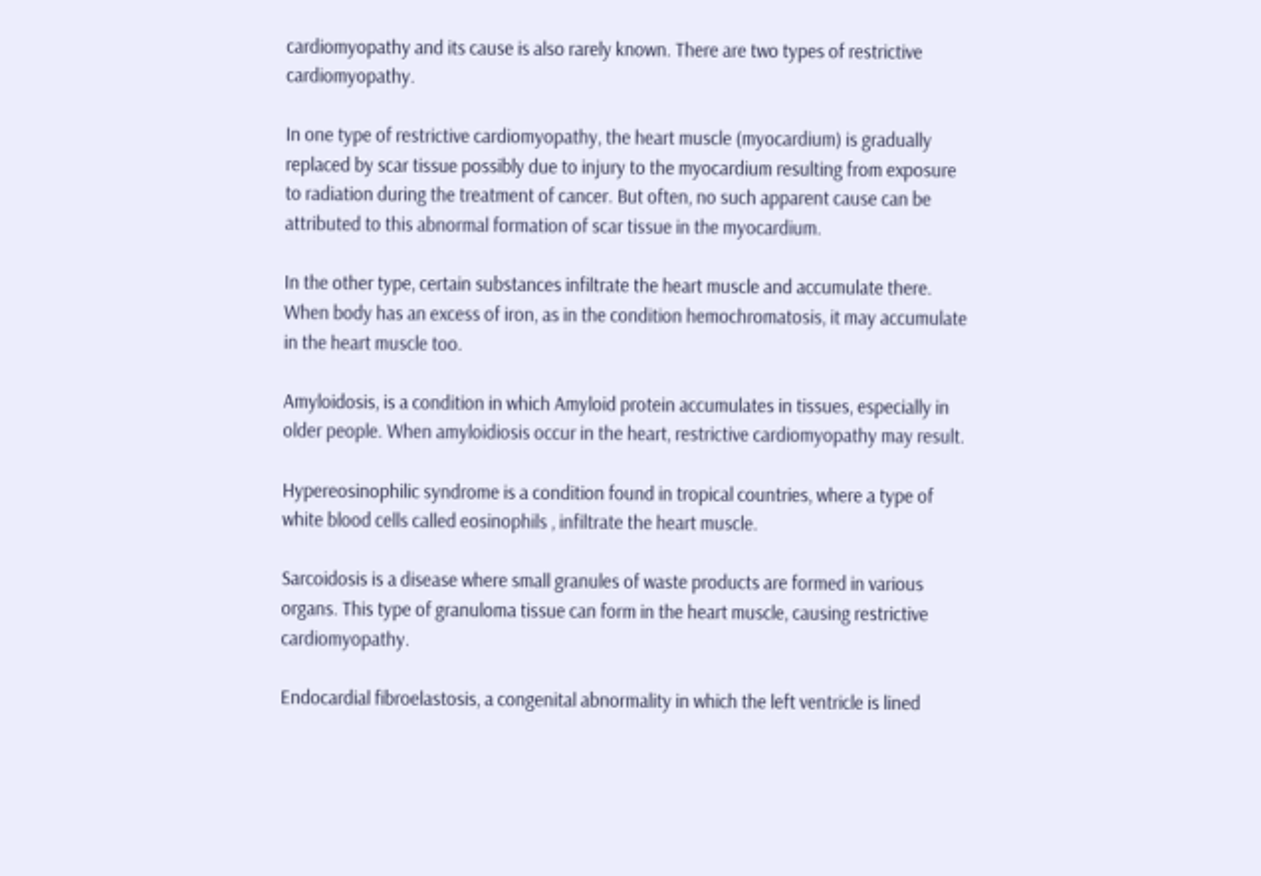cardiomyopathy and its cause is also rarely known. There are two types of restrictive cardiomyopathy.

In one type of restrictive cardiomyopathy, the heart muscle (myocardium) is gradually replaced by scar tissue possibly due to injury to the myocardium resulting from exposure to radiation during the treatment of cancer. But often, no such apparent cause can be attributed to this abnormal formation of scar tissue in the myocardium.

In the other type, certain substances infiltrate the heart muscle and accumulate there. When body has an excess of iron, as in the condition hemochromatosis, it may accumulate in the heart muscle too.

Amyloidosis, is a condition in which Amyloid protein accumulates in tissues, especially in older people. When amyloidiosis occur in the heart, restrictive cardiomyopathy may result.

Hypereosinophilic syndrome is a condition found in tropical countries, where a type of white blood cells called eosinophils , infiltrate the heart muscle.

Sarcoidosis is a disease where small granules of waste products are formed in various organs. This type of granuloma tissue can form in the heart muscle, causing restrictive cardiomyopathy.

Endocardial fibroelastosis, a congenital abnormality in which the left ventricle is lined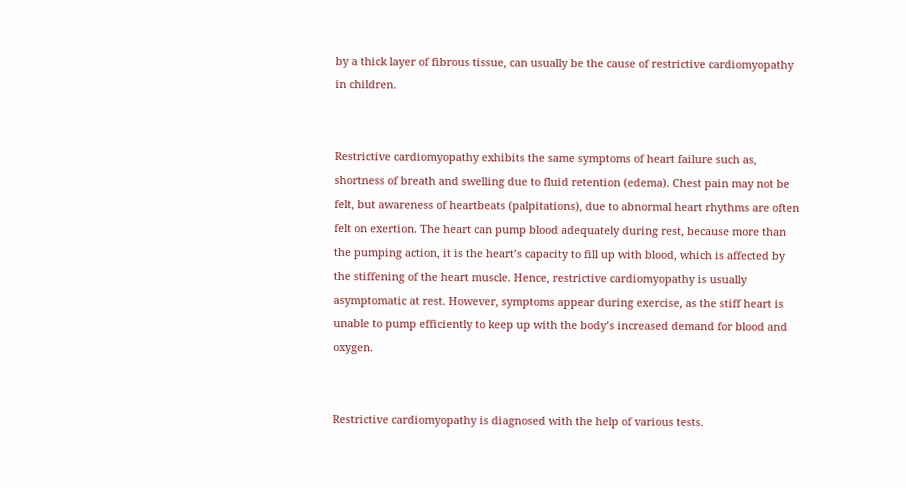by a thick layer of fibrous tissue, can usually be the cause of restrictive cardiomyopathy in children.


Restrictive cardiomyopathy exhibits the same symptoms of heart failure such as, shortness of breath and swelling due to fluid retention (edema). Chest pain may not be felt, but awareness of heartbeats (palpitations), due to abnormal heart rhythms are often felt on exertion. The heart can pump blood adequately during rest, because more than the pumping action, it is the heart’s capacity to fill up with blood, which is affected by the stiffening of the heart muscle. Hence, restrictive cardiomyopathy is usually asymptomatic at rest. However, symptoms appear during exercise, as the stiff heart is unable to pump efficiently to keep up with the body’s increased demand for blood and oxygen.


Restrictive cardiomyopathy is diagnosed with the help of various tests.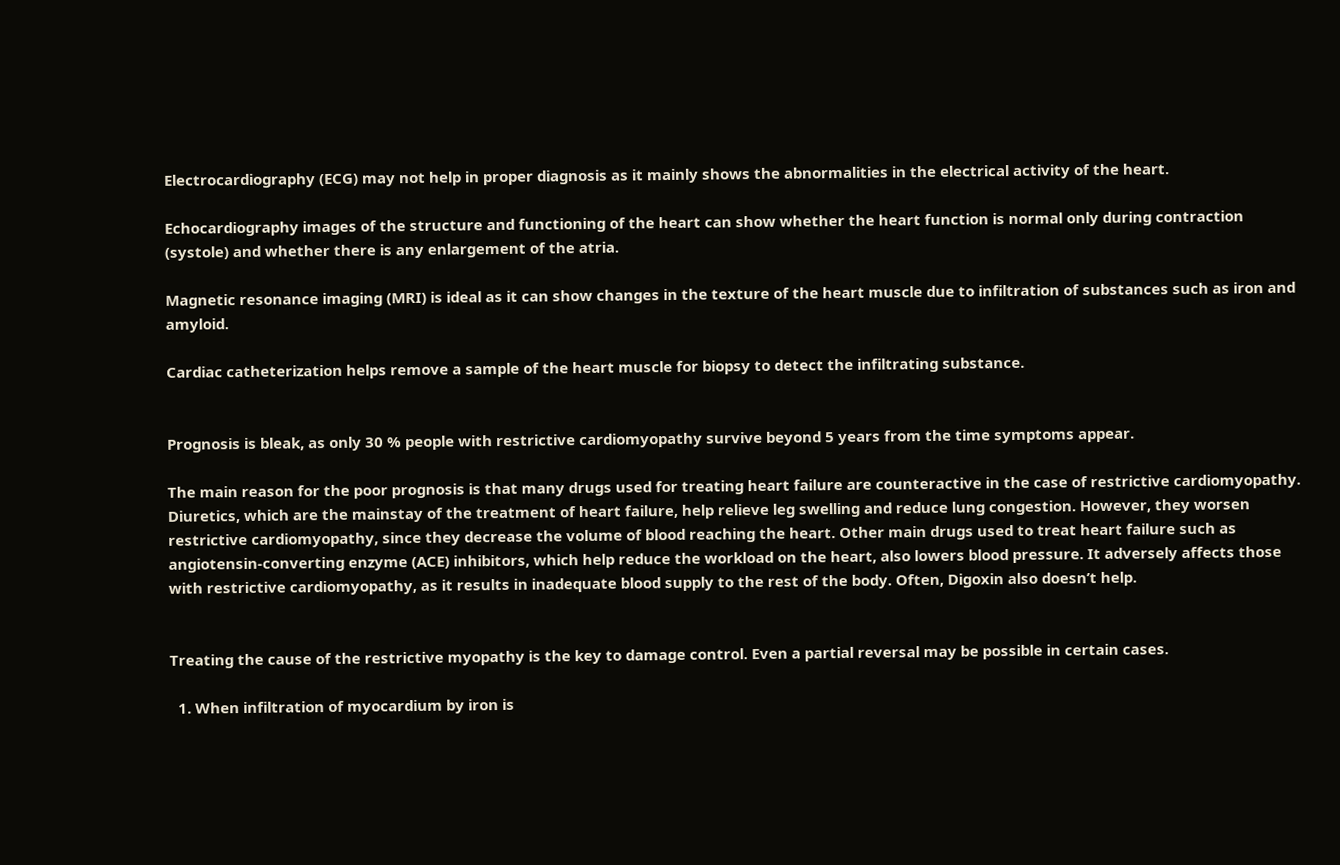Electrocardiography (ECG) may not help in proper diagnosis as it mainly shows the abnormalities in the electrical activity of the heart.

Echocardiography images of the structure and functioning of the heart can show whether the heart function is normal only during contraction (systole) and whether there is any enlargement of the atria.

Magnetic resonance imaging (MRI) is ideal as it can show changes in the texture of the heart muscle due to infiltration of substances such as iron and amyloid.

Cardiac catheterization helps remove a sample of the heart muscle for biopsy to detect the infiltrating substance.


Prognosis is bleak, as only 30 % people with restrictive cardiomyopathy survive beyond 5 years from the time symptoms appear.

The main reason for the poor prognosis is that many drugs used for treating heart failure are counteractive in the case of restrictive cardiomyopathy. Diuretics, which are the mainstay of the treatment of heart failure, help relieve leg swelling and reduce lung congestion. However, they worsen restrictive cardiomyopathy, since they decrease the volume of blood reaching the heart. Other main drugs used to treat heart failure such as angiotensin-converting enzyme (ACE) inhibitors, which help reduce the workload on the heart, also lowers blood pressure. It adversely affects those with restrictive cardiomyopathy, as it results in inadequate blood supply to the rest of the body. Often, Digoxin also doesn’t help.


Treating the cause of the restrictive myopathy is the key to damage control. Even a partial reversal may be possible in certain cases.

  1. When infiltration of myocardium by iron is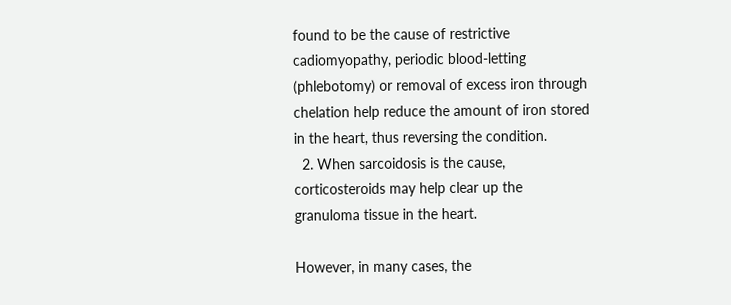found to be the cause of restrictive cadiomyopathy, periodic blood-letting (phlebotomy) or removal of excess iron through chelation help reduce the amount of iron stored in the heart, thus reversing the condition.
  2. When sarcoidosis is the cause, corticosteroids may help clear up the granuloma tissue in the heart.

However, in many cases, the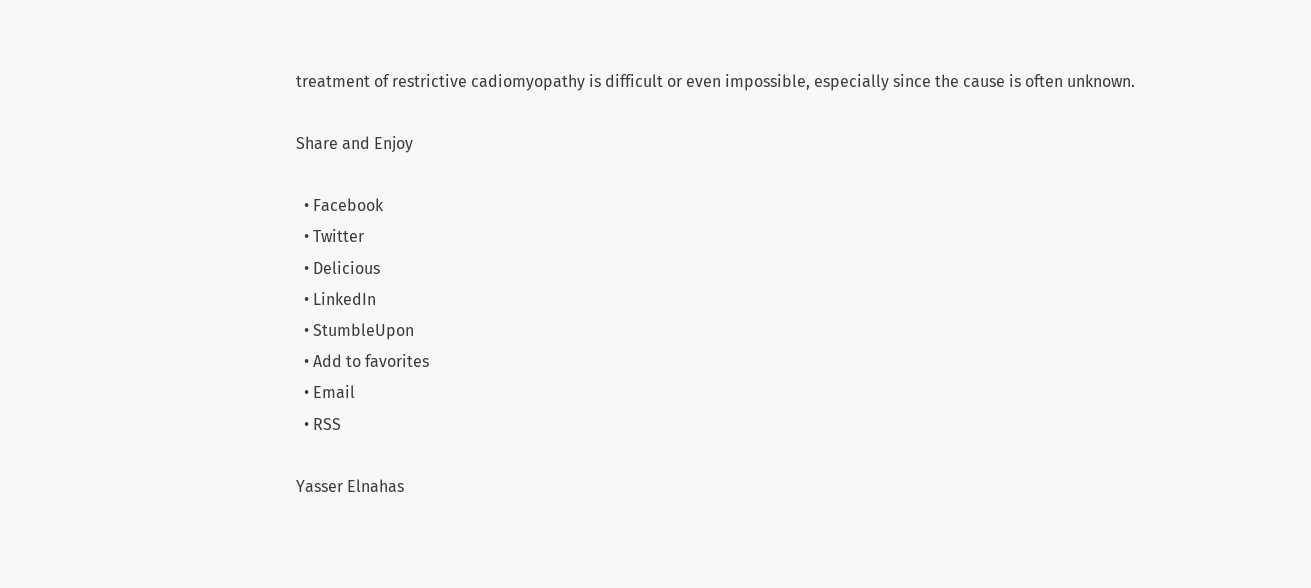treatment of restrictive cadiomyopathy is difficult or even impossible, especially since the cause is often unknown.

Share and Enjoy

  • Facebook
  • Twitter
  • Delicious
  • LinkedIn
  • StumbleUpon
  • Add to favorites
  • Email
  • RSS

Yasser Elnahas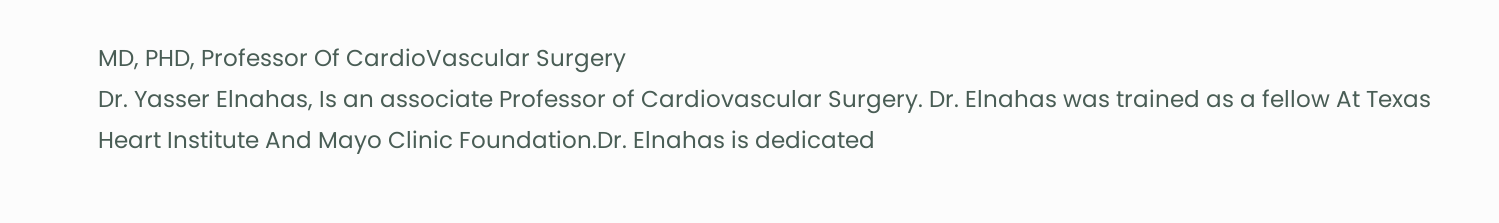MD, PHD, Professor Of CardioVascular Surgery
Dr. Yasser Elnahas, Is an associate Professor of Cardiovascular Surgery. Dr. Elnahas was trained as a fellow At Texas Heart Institute And Mayo Clinic Foundation.Dr. Elnahas is dedicated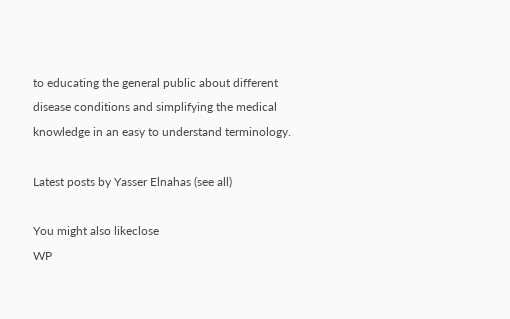to educating the general public about different disease conditions and simplifying the medical knowledge in an easy to understand terminology.

Latest posts by Yasser Elnahas (see all)

You might also likeclose
WP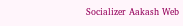Socializer Aakash Web